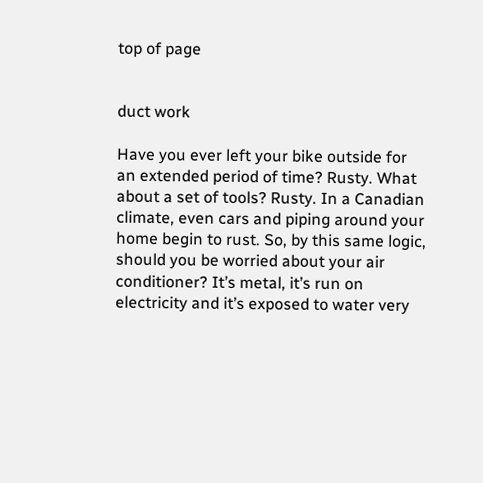top of page


duct work

Have you ever left your bike outside for an extended period of time? Rusty. What about a set of tools? Rusty. In a Canadian climate, even cars and piping around your home begin to rust. So, by this same logic, should you be worried about your air conditioner? It’s metal, it’s run on electricity and it’s exposed to water very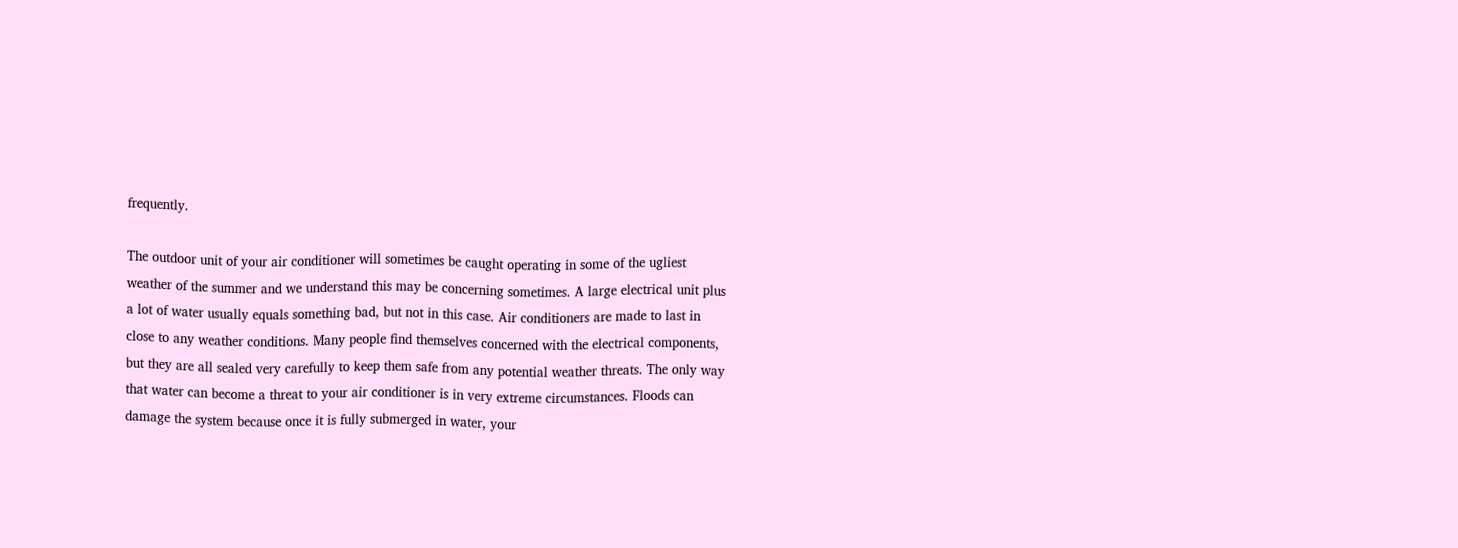frequently.

The outdoor unit of your air conditioner will sometimes be caught operating in some of the ugliest weather of the summer and we understand this may be concerning sometimes. A large electrical unit plus a lot of water usually equals something bad, but not in this case. Air conditioners are made to last in close to any weather conditions. Many people find themselves concerned with the electrical components, but they are all sealed very carefully to keep them safe from any potential weather threats. The only way that water can become a threat to your air conditioner is in very extreme circumstances. Floods can damage the system because once it is fully submerged in water, your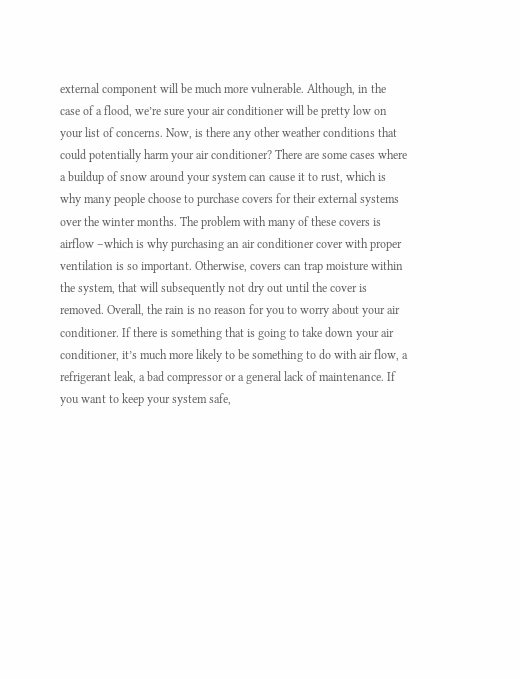external component will be much more vulnerable. Although, in the case of a flood, we’re sure your air conditioner will be pretty low on your list of concerns. Now, is there any other weather conditions that could potentially harm your air conditioner? There are some cases where a buildup of snow around your system can cause it to rust, which is why many people choose to purchase covers for their external systems over the winter months. The problem with many of these covers is airflow –which is why purchasing an air conditioner cover with proper ventilation is so important. Otherwise, covers can trap moisture within the system, that will subsequently not dry out until the cover is removed. Overall, the rain is no reason for you to worry about your air conditioner. If there is something that is going to take down your air conditioner, it’s much more likely to be something to do with air flow, a refrigerant leak, a bad compressor or a general lack of maintenance. If you want to keep your system safe,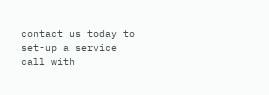contact us today to set-up a service call with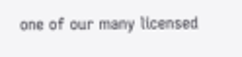one of our many licensed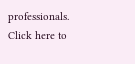professionals. Click here to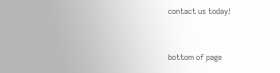contact us today!


bottom of page